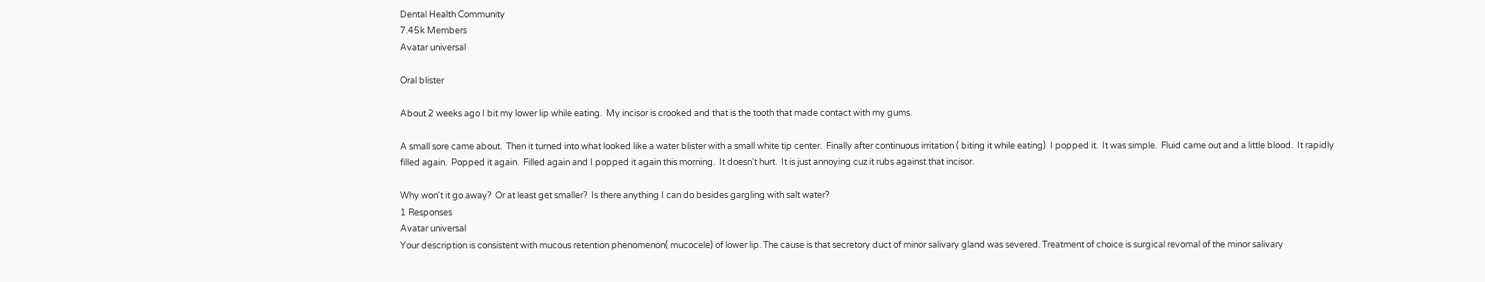Dental Health Community
7.45k Members
Avatar universal

Oral blister

About 2 weeks ago I bit my lower lip while eating.  My incisor is crooked and that is the tooth that made contact with my gums.

A small sore came about.  Then it turned into what looked like a water blister with a small white tip center.  Finally after continuous irritation ( biting it while eating)  I popped it.  It was simple.  Fluid came out and a little blood.  It rapidly filled again.  Popped it again.  Filled again and I popped it again this morning.  It doesn't hurt.  It is just annoying cuz it rubs against that incisor.

Why won't it go away?  Or at least get smaller?  Is there anything I can do besides gargling with salt water?
1 Responses
Avatar universal
Your description is consistent with mucous retention phenomenon( mucocele) of lower lip. The cause is that secretory duct of minor salivary gland was severed. Treatment of choice is surgical revomal of the minor salivary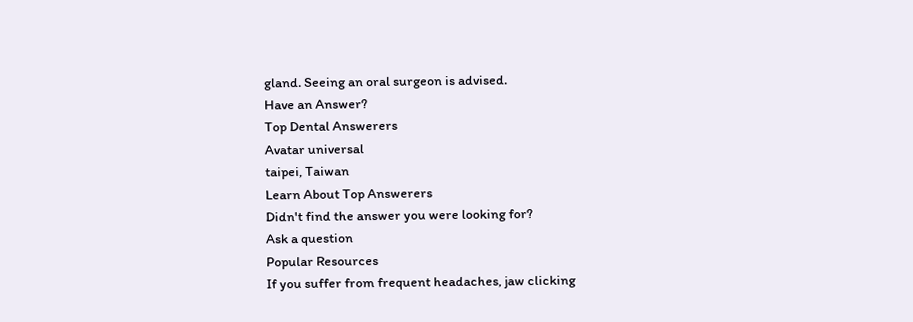gland. Seeing an oral surgeon is advised.
Have an Answer?
Top Dental Answerers
Avatar universal
taipei, Taiwan
Learn About Top Answerers
Didn't find the answer you were looking for?
Ask a question
Popular Resources
If you suffer from frequent headaches, jaw clicking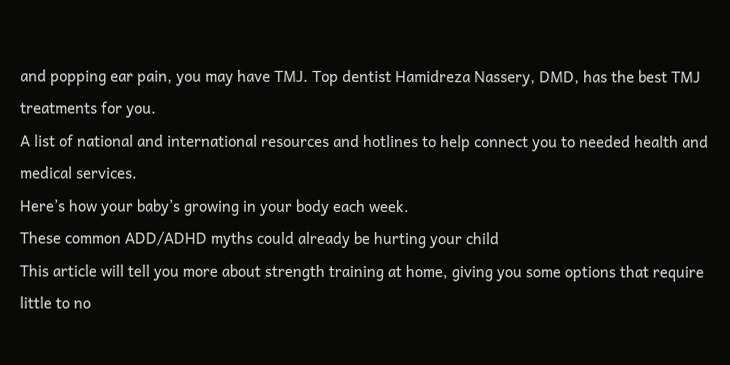and popping ear pain, you may have TMJ. Top dentist Hamidreza Nassery, DMD, has the best TMJ treatments for you.
A list of national and international resources and hotlines to help connect you to needed health and medical services.
Here’s how your baby’s growing in your body each week.
These common ADD/ADHD myths could already be hurting your child
This article will tell you more about strength training at home, giving you some options that require little to no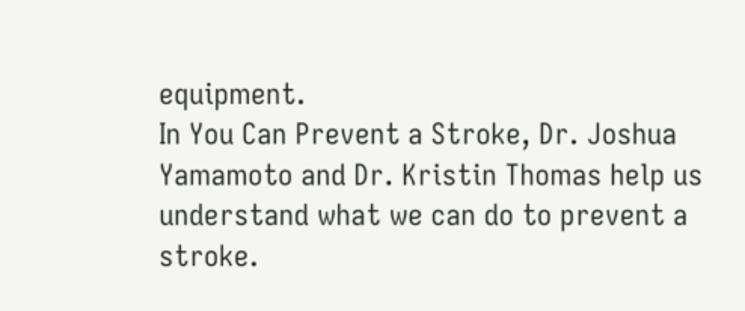equipment.
In You Can Prevent a Stroke, Dr. Joshua Yamamoto and Dr. Kristin Thomas help us understand what we can do to prevent a stroke.